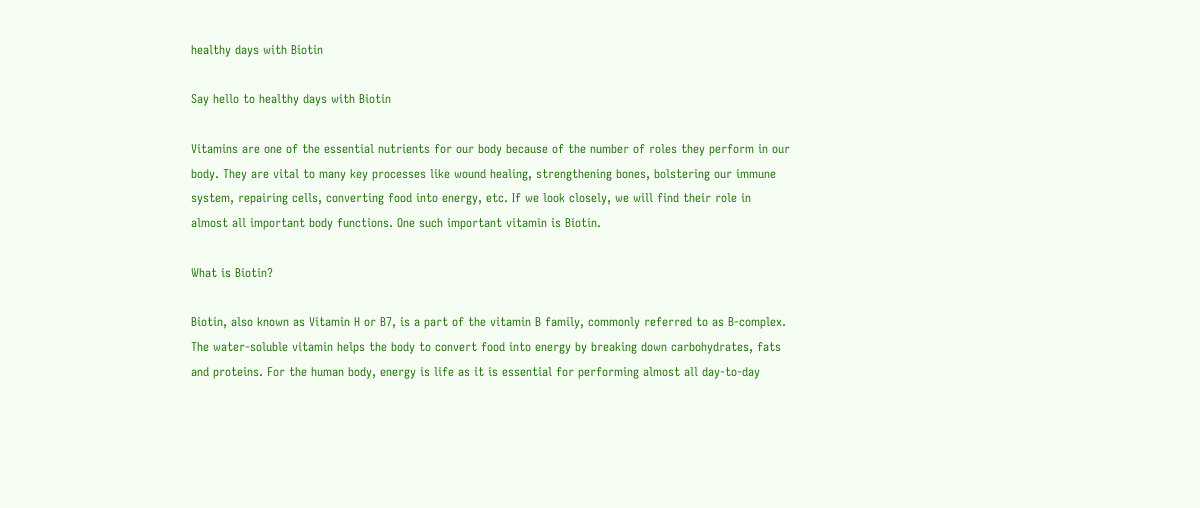healthy days with Biotin

Say hello to healthy days with Biotin

Vitamins are one of the essential nutrients for our body because of the number of roles they perform in our body. They are vital to many key processes like wound healing, strengthening bones, bolstering our immune system, repairing cells, converting food into energy, etc. If we look closely, we will find their role in almost all important body functions. One such important vitamin is Biotin.

What is Biotin?

Biotin, also known as Vitamin H or B7, is a part of the vitamin B family, commonly referred to as B-complex. The water-soluble vitamin helps the body to convert food into energy by breaking down carbohydrates, fats and proteins. For the human body, energy is life as it is essential for performing almost all day-to-day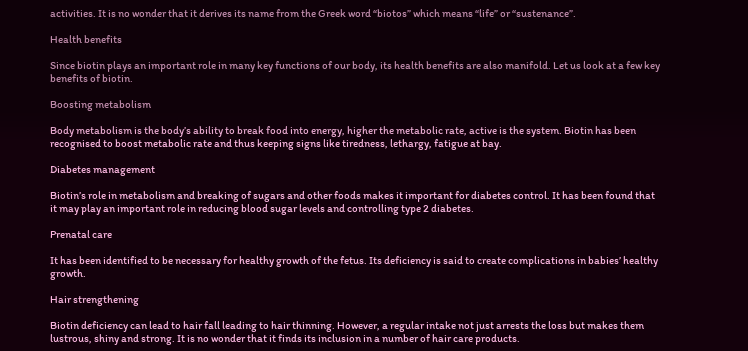activities. It is no wonder that it derives its name from the Greek word “biotos” which means “life” or “sustenance”.

Health benefits

Since biotin plays an important role in many key functions of our body, its health benefits are also manifold. Let us look at a few key benefits of biotin.

Boosting metabolism

Body metabolism is the body’s ability to break food into energy, higher the metabolic rate, active is the system. Biotin has been recognised to boost metabolic rate and thus keeping signs like tiredness, lethargy, fatigue at bay.

Diabetes management

Biotin’s role in metabolism and breaking of sugars and other foods makes it important for diabetes control. It has been found that it may play an important role in reducing blood sugar levels and controlling type 2 diabetes.

Prenatal care

It has been identified to be necessary for healthy growth of the fetus. Its deficiency is said to create complications in babies’ healthy growth.

Hair strengthening

Biotin deficiency can lead to hair fall leading to hair thinning. However, a regular intake not just arrests the loss but makes them lustrous, shiny and strong. It is no wonder that it finds its inclusion in a number of hair care products.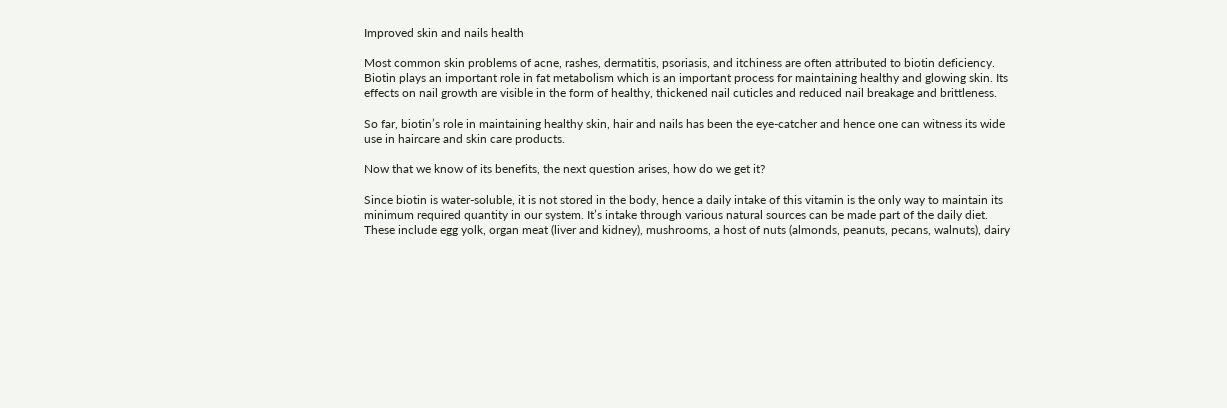Improved skin and nails health

Most common skin problems of acne, rashes, dermatitis, psoriasis, and itchiness are often attributed to biotin deficiency. Biotin plays an important role in fat metabolism which is an important process for maintaining healthy and glowing skin. Its effects on nail growth are visible in the form of healthy, thickened nail cuticles and reduced nail breakage and brittleness.

So far, biotin’s role in maintaining healthy skin, hair and nails has been the eye-catcher and hence one can witness its wide use in haircare and skin care products.

Now that we know of its benefits, the next question arises, how do we get it?

Since biotin is water-soluble, it is not stored in the body, hence a daily intake of this vitamin is the only way to maintain its minimum required quantity in our system. It’s intake through various natural sources can be made part of the daily diet. These include egg yolk, organ meat (liver and kidney), mushrooms, a host of nuts (almonds, peanuts, pecans, walnuts), dairy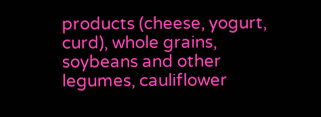products (cheese, yogurt, curd), whole grains, soybeans and other legumes, cauliflower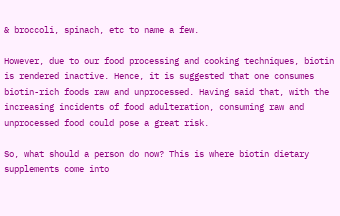& broccoli, spinach, etc to name a few.

However, due to our food processing and cooking techniques, biotin is rendered inactive. Hence, it is suggested that one consumes biotin-rich foods raw and unprocessed. Having said that, with the increasing incidents of food adulteration, consuming raw and unprocessed food could pose a great risk.

So, what should a person do now? This is where biotin dietary supplements come into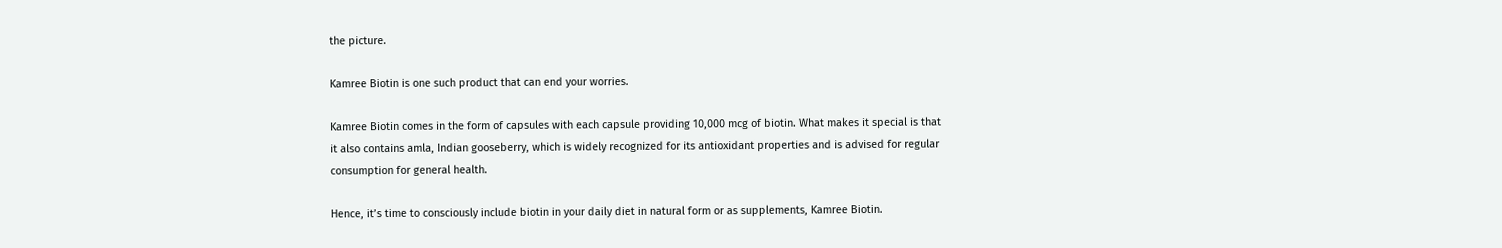the picture.

Kamree Biotin is one such product that can end your worries.

Kamree Biotin comes in the form of capsules with each capsule providing 10,000 mcg of biotin. What makes it special is that it also contains amla, Indian gooseberry, which is widely recognized for its antioxidant properties and is advised for regular consumption for general health.

Hence, it’s time to consciously include biotin in your daily diet in natural form or as supplements, Kamree Biotin.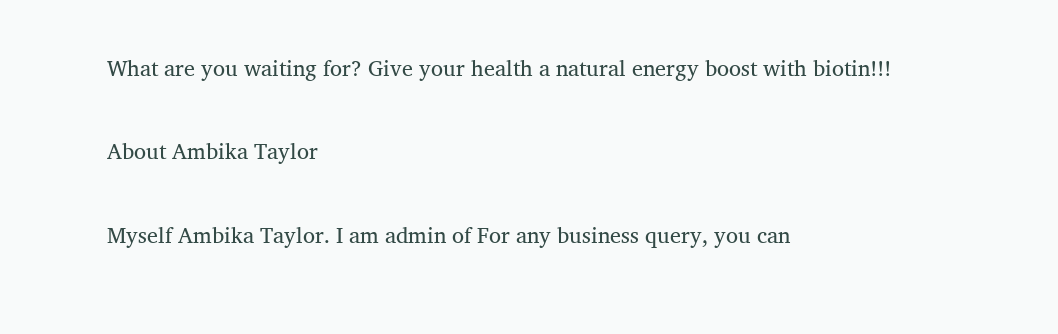What are you waiting for? Give your health a natural energy boost with biotin!!!

About Ambika Taylor

Myself Ambika Taylor. I am admin of For any business query, you can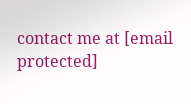contact me at [email protected]